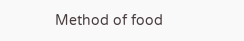Method of food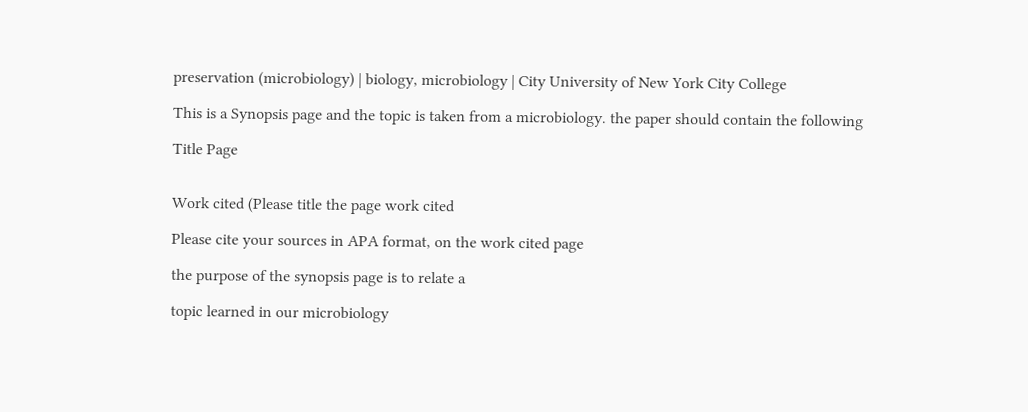preservation (microbiology) | biology, microbiology | City University of New York City College

This is a Synopsis page and the topic is taken from a microbiology. the paper should contain the following

Title Page


Work cited (Please title the page work cited

Please cite your sources in APA format, on the work cited page

the purpose of the synopsis page is to relate a

topic learned in our microbiology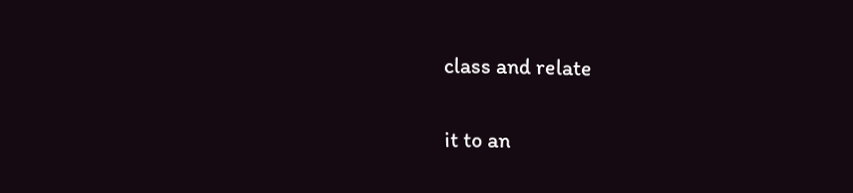class and relate

it to an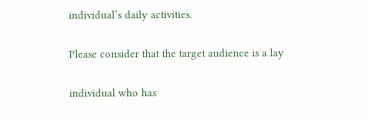individual’s daily activities.

Please consider that the target audience is a lay

individual who has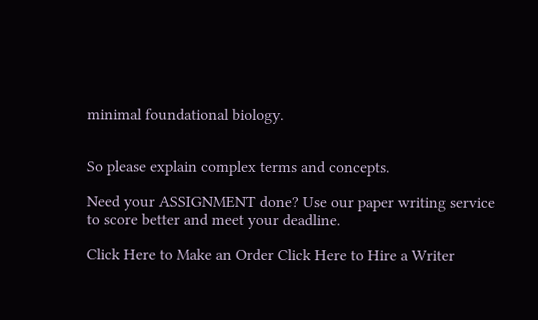minimal foundational biology.


So please explain complex terms and concepts.

Need your ASSIGNMENT done? Use our paper writing service to score better and meet your deadline.

Click Here to Make an Order Click Here to Hire a Writer